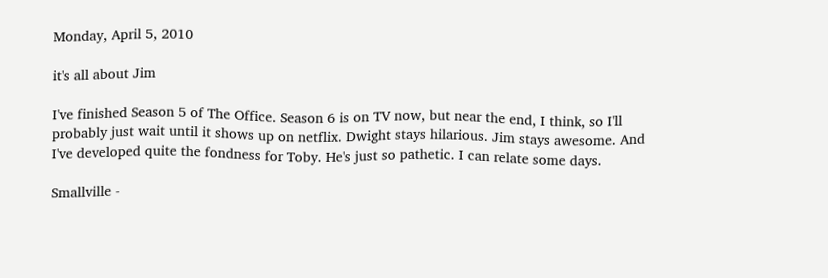Monday, April 5, 2010

it's all about Jim

I've finished Season 5 of The Office. Season 6 is on TV now, but near the end, I think, so I'll probably just wait until it shows up on netflix. Dwight stays hilarious. Jim stays awesome. And I've developed quite the fondness for Toby. He's just so pathetic. I can relate some days.

Smallville -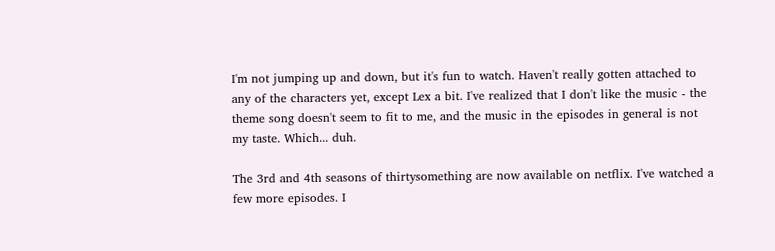I'm not jumping up and down, but it's fun to watch. Haven't really gotten attached to any of the characters yet, except Lex a bit. I've realized that I don't like the music - the theme song doesn't seem to fit to me, and the music in the episodes in general is not my taste. Which... duh.

The 3rd and 4th seasons of thirtysomething are now available on netflix. I've watched a few more episodes. I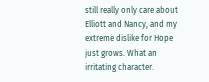still really only care about Elliott and Nancy, and my extreme dislike for Hope just grows. What an irritating character.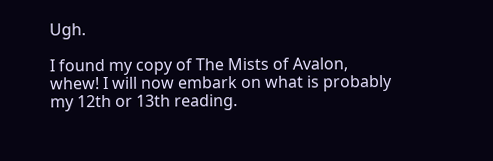Ugh.

I found my copy of The Mists of Avalon, whew! I will now embark on what is probably my 12th or 13th reading.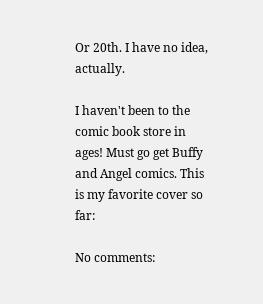Or 20th. I have no idea, actually.

I haven't been to the comic book store in ages! Must go get Buffy and Angel comics. This is my favorite cover so far:

No comments: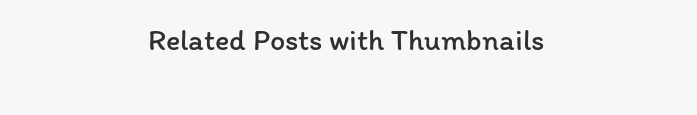Related Posts with Thumbnails